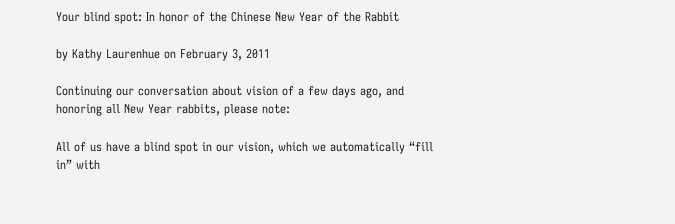Your blind spot: In honor of the Chinese New Year of the Rabbit

by Kathy Laurenhue on February 3, 2011

Continuing our conversation about vision of a few days ago, and honoring all New Year rabbits, please note:

All of us have a blind spot in our vision, which we automatically “fill in” with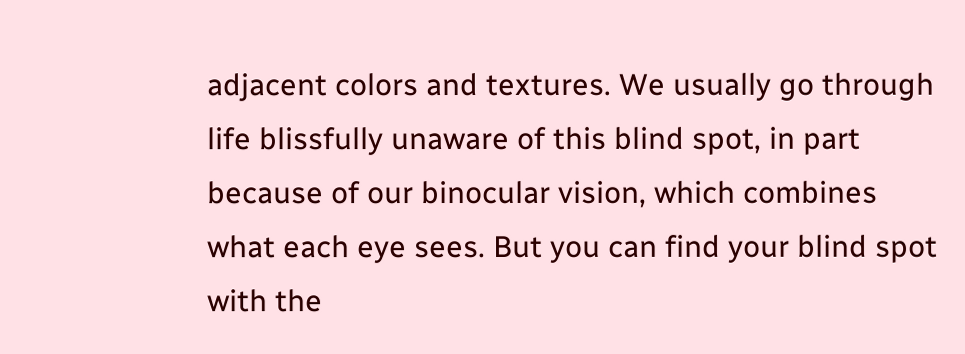adjacent colors and textures. We usually go through life blissfully unaware of this blind spot, in part because of our binocular vision, which combines what each eye sees. But you can find your blind spot with the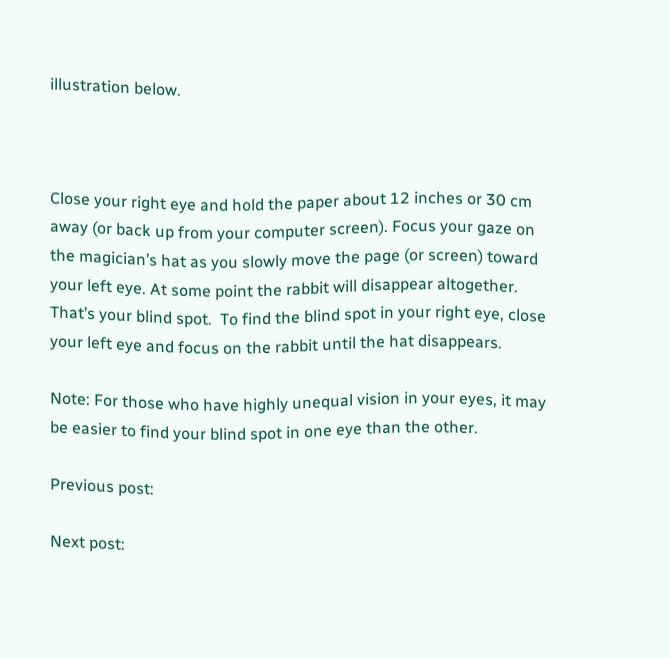illustration below.



Close your right eye and hold the paper about 12 inches or 30 cm away (or back up from your computer screen). Focus your gaze on the magician’s hat as you slowly move the page (or screen) toward your left eye. At some point the rabbit will disappear altogether. That’s your blind spot.  To find the blind spot in your right eye, close your left eye and focus on the rabbit until the hat disappears.

Note: For those who have highly unequal vision in your eyes, it may be easier to find your blind spot in one eye than the other.

Previous post:

Next post: